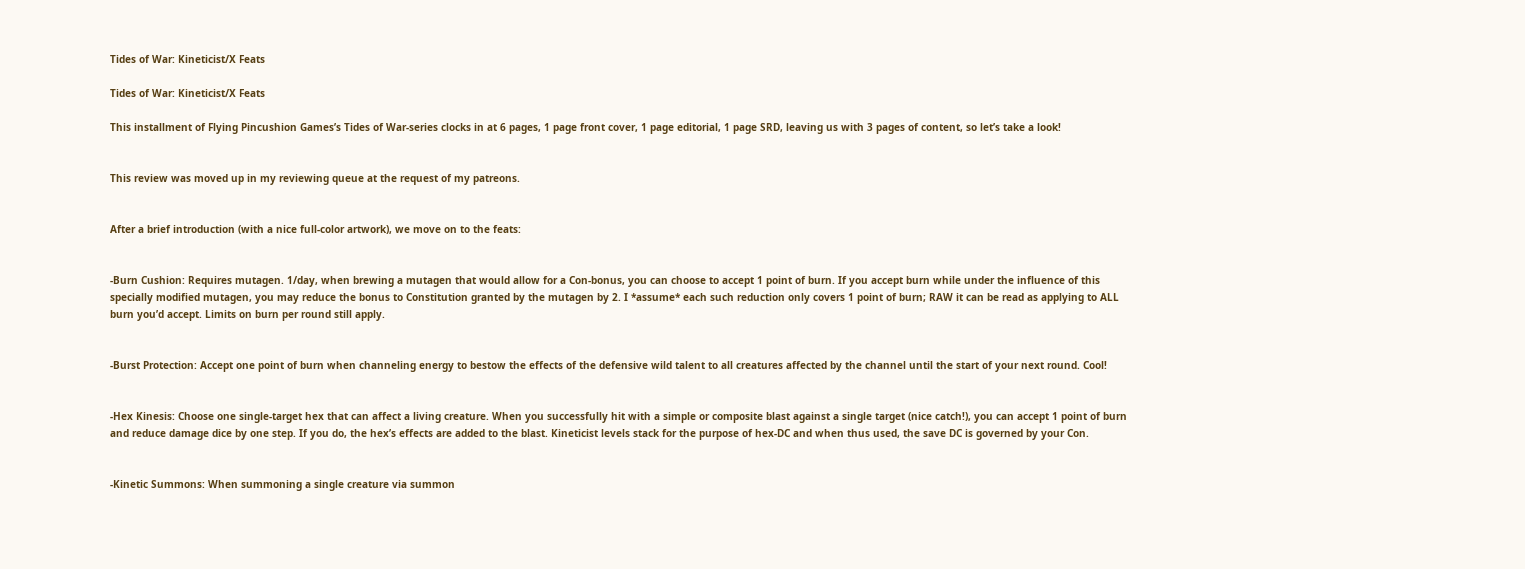Tides of War: Kineticist/X Feats

Tides of War: Kineticist/X Feats

This installment of Flying Pincushion Games’s Tides of War-series clocks in at 6 pages, 1 page front cover, 1 page editorial, 1 page SRD, leaving us with 3 pages of content, so let’s take a look!


This review was moved up in my reviewing queue at the request of my patreons.


After a brief introduction (with a nice full-color artwork), we move on to the feats:


-Burn Cushion: Requires mutagen. 1/day, when brewing a mutagen that would allow for a Con-bonus, you can choose to accept 1 point of burn. If you accept burn while under the influence of this specially modified mutagen, you may reduce the bonus to Constitution granted by the mutagen by 2. I *assume* each such reduction only covers 1 point of burn; RAW it can be read as applying to ALL burn you’d accept. Limits on burn per round still apply.


-Burst Protection: Accept one point of burn when channeling energy to bestow the effects of the defensive wild talent to all creatures affected by the channel until the start of your next round. Cool!


-Hex Kinesis: Choose one single-target hex that can affect a living creature. When you successfully hit with a simple or composite blast against a single target (nice catch!), you can accept 1 point of burn and reduce damage dice by one step. If you do, the hex’s effects are added to the blast. Kineticist levels stack for the purpose of hex-DC and when thus used, the save DC is governed by your Con.


-Kinetic Summons: When summoning a single creature via summon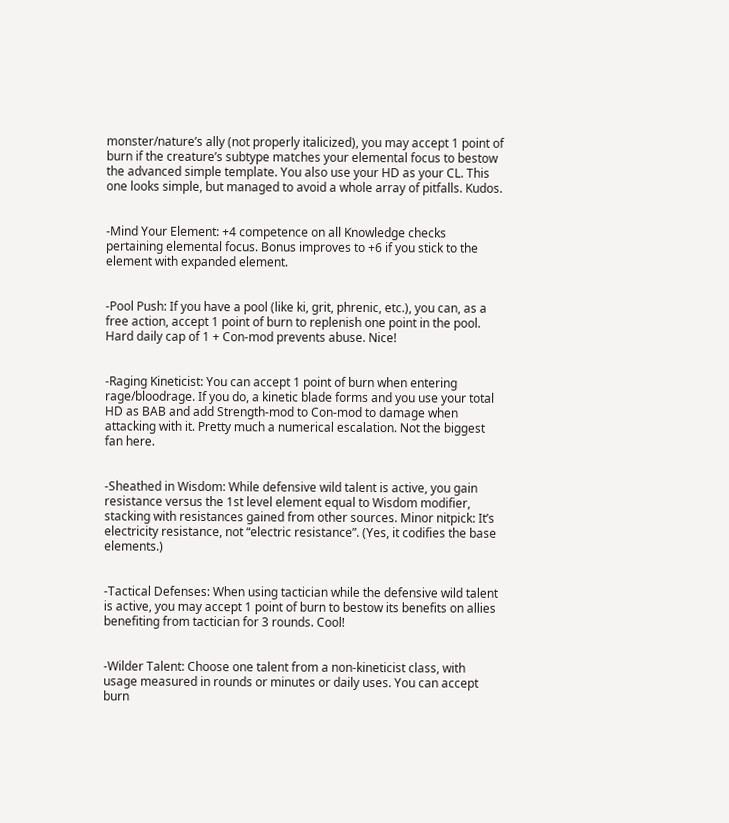monster/nature’s ally (not properly italicized), you may accept 1 point of burn if the creature’s subtype matches your elemental focus to bestow the advanced simple template. You also use your HD as your CL. This one looks simple, but managed to avoid a whole array of pitfalls. Kudos.


-Mind Your Element: +4 competence on all Knowledge checks pertaining elemental focus. Bonus improves to +6 if you stick to the element with expanded element.


-Pool Push: If you have a pool (like ki, grit, phrenic, etc.), you can, as a free action, accept 1 point of burn to replenish one point in the pool. Hard daily cap of 1 + Con-mod prevents abuse. Nice!


-Raging Kineticist: You can accept 1 point of burn when entering rage/bloodrage. If you do, a kinetic blade forms and you use your total HD as BAB and add Strength-mod to Con-mod to damage when attacking with it. Pretty much a numerical escalation. Not the biggest fan here.


-Sheathed in Wisdom: While defensive wild talent is active, you gain resistance versus the 1st level element equal to Wisdom modifier, stacking with resistances gained from other sources. Minor nitpick: It’s electricity resistance, not “electric resistance”. (Yes, it codifies the base elements.)


-Tactical Defenses: When using tactician while the defensive wild talent is active, you may accept 1 point of burn to bestow its benefits on allies benefiting from tactician for 3 rounds. Cool!


-Wilder Talent: Choose one talent from a non-kineticist class, with usage measured in rounds or minutes or daily uses. You can accept burn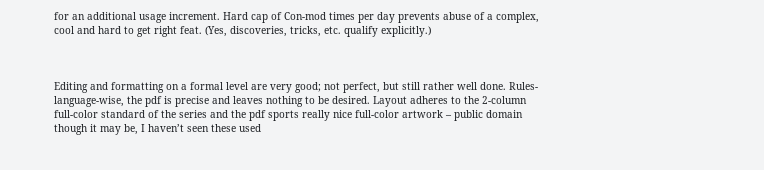for an additional usage increment. Hard cap of Con-mod times per day prevents abuse of a complex, cool and hard to get right feat. (Yes, discoveries, tricks, etc. qualify explicitly.)



Editing and formatting on a formal level are very good; not perfect, but still rather well done. Rules-language-wise, the pdf is precise and leaves nothing to be desired. Layout adheres to the 2-column full-color standard of the series and the pdf sports really nice full-color artwork – public domain though it may be, I haven’t seen these used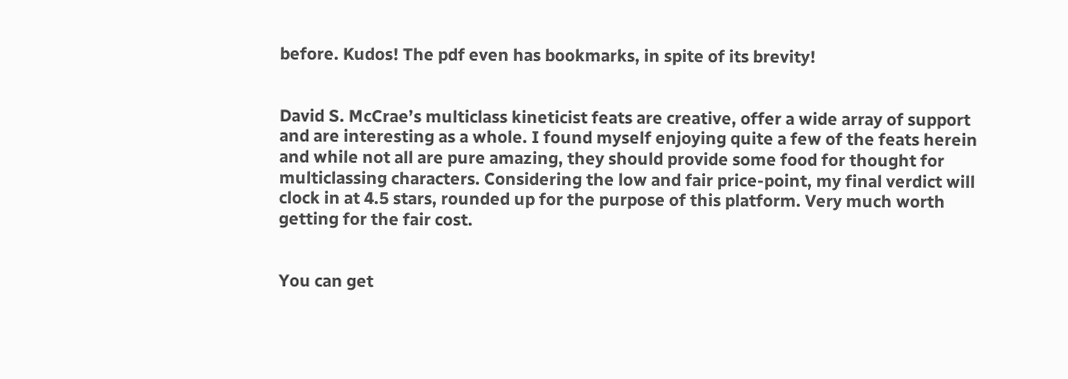before. Kudos! The pdf even has bookmarks, in spite of its brevity!


David S. McCrae’s multiclass kineticist feats are creative, offer a wide array of support and are interesting as a whole. I found myself enjoying quite a few of the feats herein and while not all are pure amazing, they should provide some food for thought for multiclassing characters. Considering the low and fair price-point, my final verdict will clock in at 4.5 stars, rounded up for the purpose of this platform. Very much worth getting for the fair cost.


You can get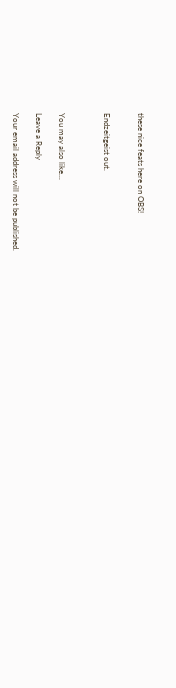these nice feats here on OBS!


Endzeitgeist out.



You may also like...

Leave a Reply

Your email address will not be published.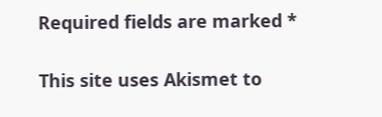Required fields are marked *

This site uses Akismet to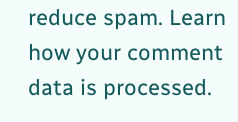reduce spam. Learn how your comment data is processed.